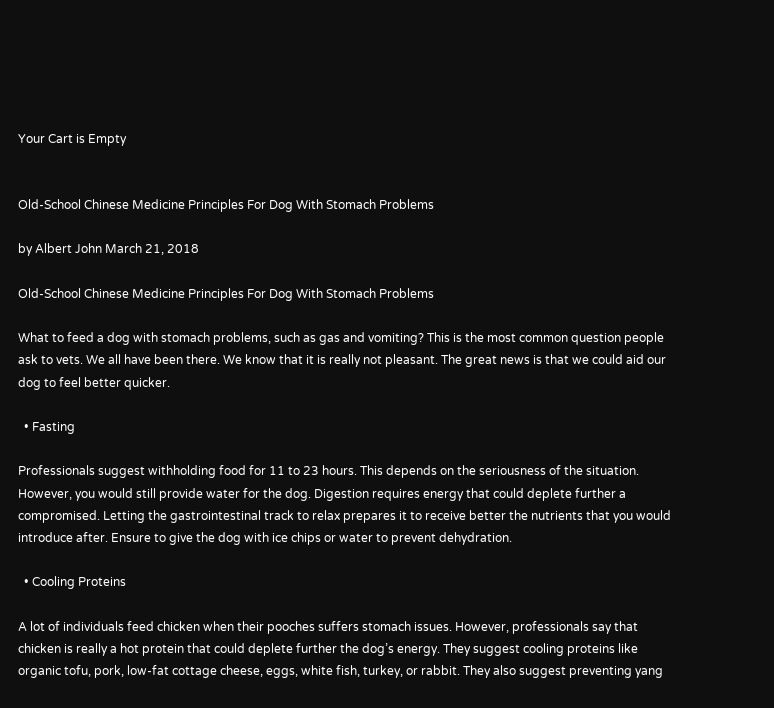Your Cart is Empty


Old-School Chinese Medicine Principles For Dog With Stomach Problems

by Albert John March 21, 2018

Old-School Chinese Medicine Principles For Dog With Stomach Problems

What to feed a dog with stomach problems, such as gas and vomiting? This is the most common question people ask to vets. We all have been there. We know that it is really not pleasant. The great news is that we could aid our dog to feel better quicker.

  • Fasting

Professionals suggest withholding food for 11 to 23 hours. This depends on the seriousness of the situation. However, you would still provide water for the dog. Digestion requires energy that could deplete further a compromised. Letting the gastrointestinal track to relax prepares it to receive better the nutrients that you would introduce after. Ensure to give the dog with ice chips or water to prevent dehydration.

  • Cooling Proteins

A lot of individuals feed chicken when their pooches suffers stomach issues. However, professionals say that chicken is really a hot protein that could deplete further the dog’s energy. They suggest cooling proteins like organic tofu, pork, low-fat cottage cheese, eggs, white fish, turkey, or rabbit. They also suggest preventing yang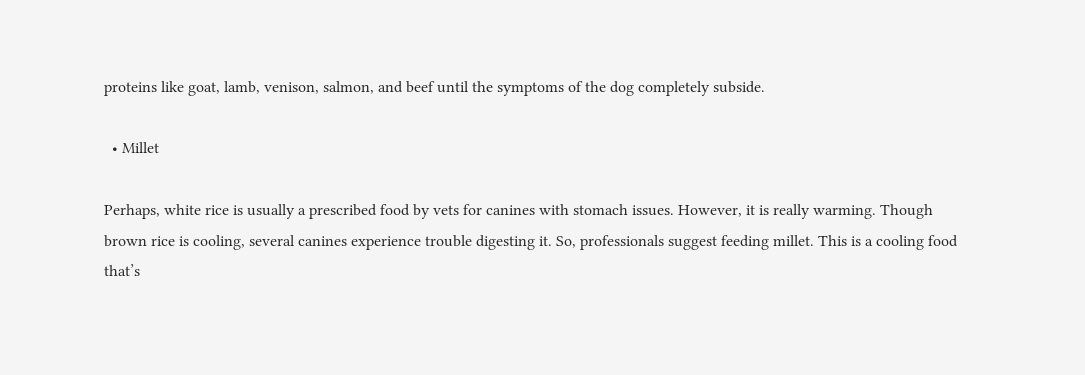proteins like goat, lamb, venison, salmon, and beef until the symptoms of the dog completely subside.

  • Millet

Perhaps, white rice is usually a prescribed food by vets for canines with stomach issues. However, it is really warming. Though brown rice is cooling, several canines experience trouble digesting it. So, professionals suggest feeding millet. This is a cooling food that’s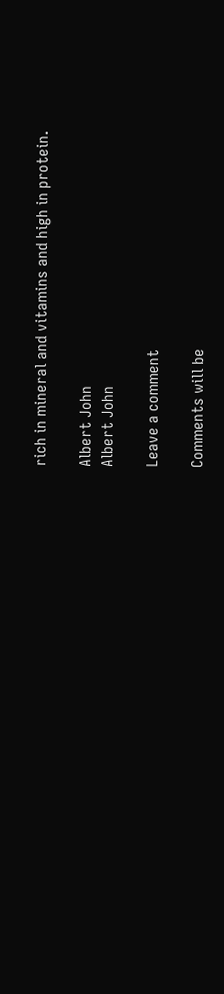rich in mineral and vitamins and high in protein.

Albert John
Albert John

Leave a comment

Comments will be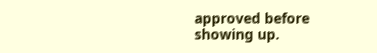approved before showing up.